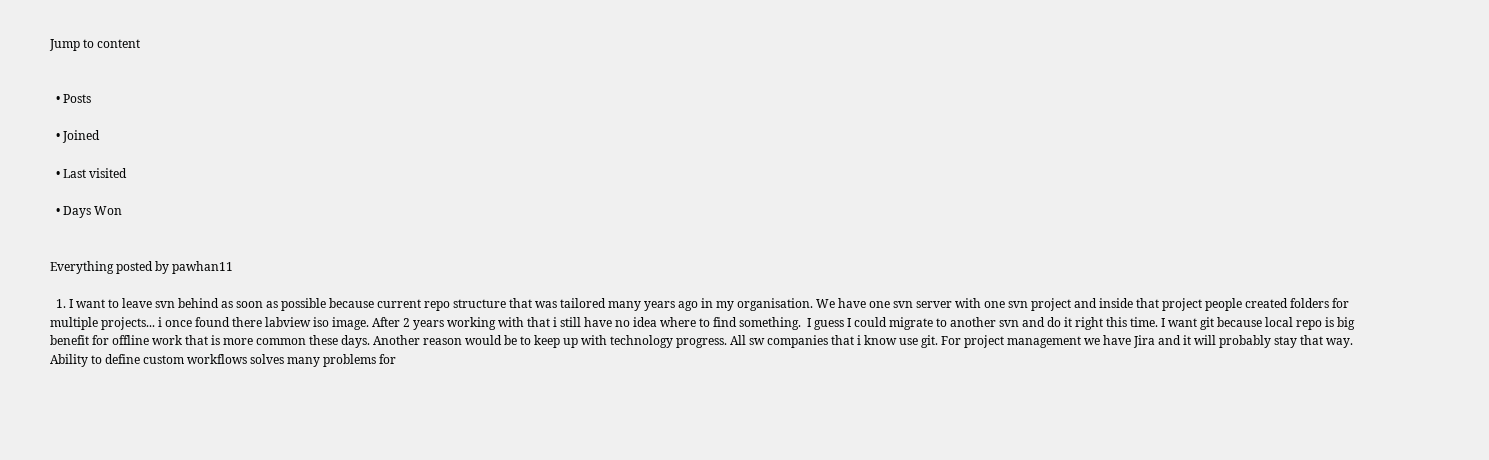Jump to content


  • Posts

  • Joined

  • Last visited

  • Days Won


Everything posted by pawhan11

  1. I want to leave svn behind as soon as possible because current repo structure that was tailored many years ago in my organisation. We have one svn server with one svn project and inside that project people created folders for multiple projects... i once found there labview iso image. After 2 years working with that i still have no idea where to find something.  I guess I could migrate to another svn and do it right this time. I want git because local repo is big benefit for offline work that is more common these days. Another reason would be to keep up with technology progress. All sw companies that i know use git. For project management we have Jira and it will probably stay that way. Ability to define custom workflows solves many problems for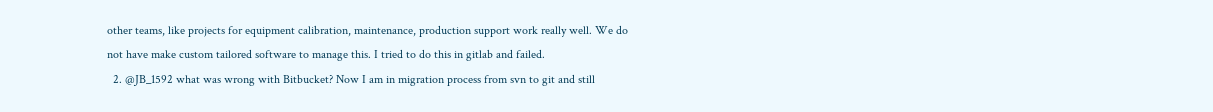other teams, like projects for equipment calibration, maintenance, production support work really well. We do not have make custom tailored software to manage this. I tried to do this in gitlab and failed.
  2. @JB_1592 what was wrong with Bitbucket? Now I am in migration process from svn to git and still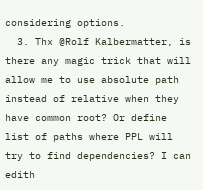considering options.
  3. Thx @Rolf Kalbermatter, is there any magic trick that will allow me to use absolute path instead of relative when they have common root? Or define list of paths where PPL will try to find dependencies? I can edith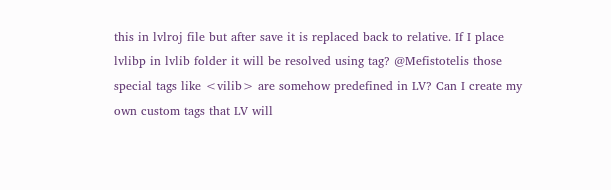this in lvlroj file but after save it is replaced back to relative. If I place lvlibp in lvlib folder it will be resolved using tag? @Mefistotelis those special tags like <vilib> are somehow predefined in LV? Can I create my own custom tags that LV will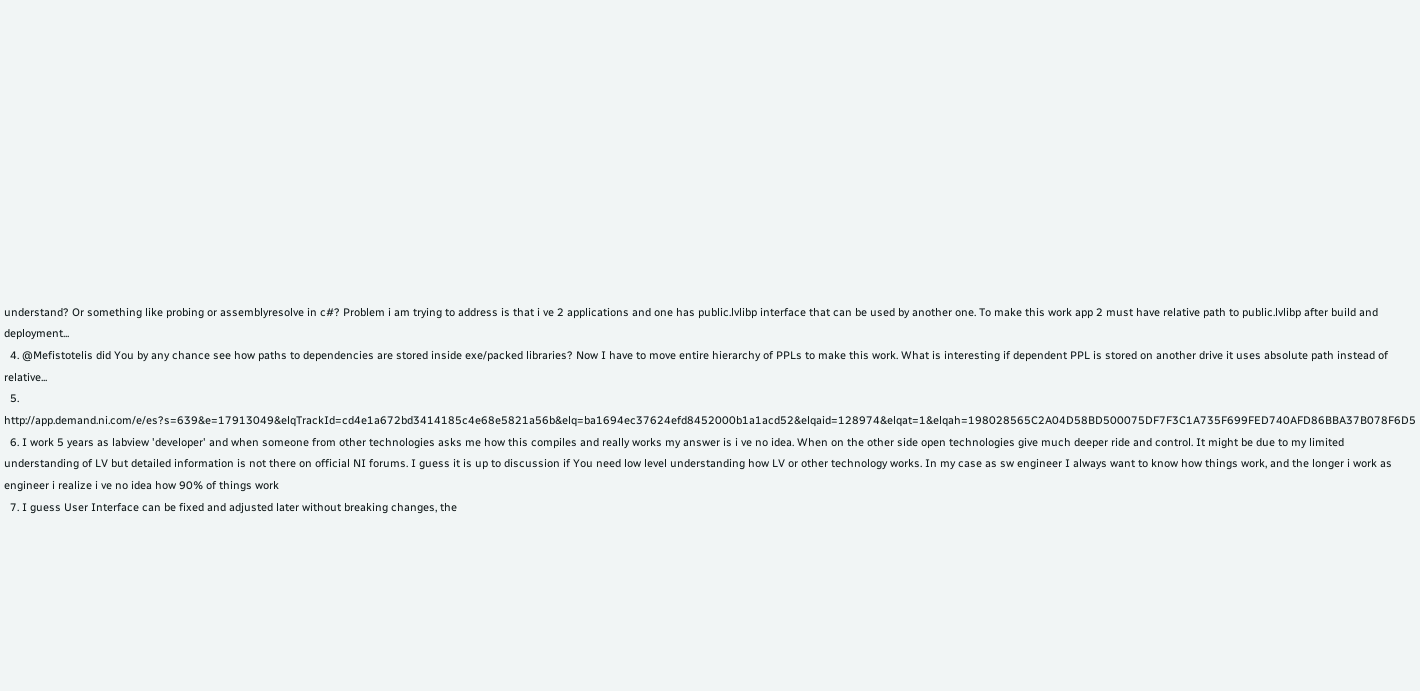understand? Or something like probing or assemblyresolve in c#? Problem i am trying to address is that i ve 2 applications and one has public.lvlibp interface that can be used by another one. To make this work app 2 must have relative path to public.lvlibp after build and deployment...
  4. @Mefistotelis did You by any chance see how paths to dependencies are stored inside exe/packed libraries? Now I have to move entire hierarchy of PPLs to make this work. What is interesting if dependent PPL is stored on another drive it uses absolute path instead of relative...
  5. http://app.demand.ni.com/e/es?s=639&e=17913049&elqTrackId=cd4e1a672bd3414185c4e68e5821a56b&elq=ba1694ec37624efd8452000b1a1acd52&elqaid=128974&elqat=1&elqah=198028565C2A04D58BD500075DF7F3C1A735F699FED740AFD86BBA37B078F6D5
  6. I work 5 years as labview 'developer' and when someone from other technologies asks me how this compiles and really works my answer is i ve no idea. When on the other side open technologies give much deeper ride and control. It might be due to my limited understanding of LV but detailed information is not there on official NI forums. I guess it is up to discussion if You need low level understanding how LV or other technology works. In my case as sw engineer I always want to know how things work, and the longer i work as engineer i realize i ve no idea how 90% of things work
  7. I guess User Interface can be fixed and adjusted later without breaking changes, the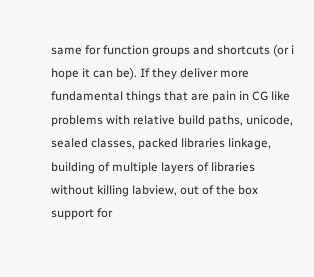same for function groups and shortcuts (or i hope it can be). If they deliver more fundamental things that are pain in CG like problems with relative build paths, unicode, sealed classes, packed libraries linkage, building of multiple layers of libraries without killing labview, out of the box support for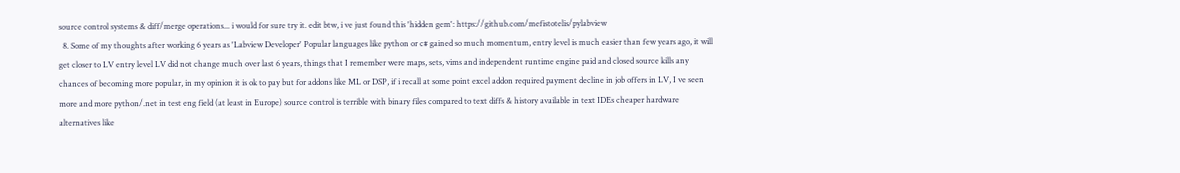source control systems & diff/merge operations... i would for sure try it. edit btw, i ve just found this 'hidden gem': https://github.com/mefistotelis/pylabview
  8. Some of my thoughts after working 6 years as 'Labview Developer' Popular languages like python or c# gained so much momentum, entry level is much easier than few years ago, it will get closer to LV entry level LV did not change much over last 6 years, things that I remember were maps, sets, vims and independent runtime engine paid and closed source kills any chances of becoming more popular, in my opinion it is ok to pay but for addons like ML or DSP, if i recall at some point excel addon required payment decline in job offers in LV, I ve seen more and more python/.net in test eng field (at least in Europe) source control is terrible with binary files compared to text diffs & history available in text IDEs cheaper hardware alternatives like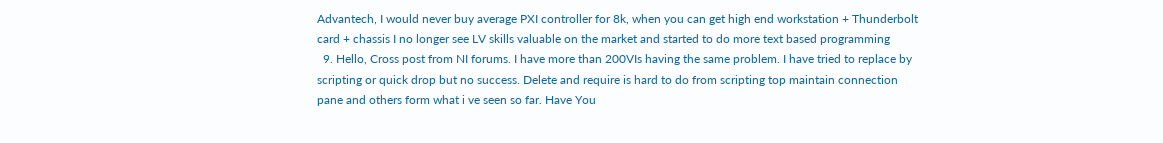Advantech, I would never buy average PXI controller for 8k, when you can get high end workstation + Thunderbolt card + chassis I no longer see LV skills valuable on the market and started to do more text based programming
  9. Hello, Cross post from NI forums. I have more than 200VIs having the same problem. I have tried to replace by scripting or quick drop but no success. Delete and require is hard to do from scripting top maintain connection pane and others form what i ve seen so far. Have You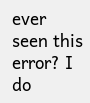ever seen this error? I do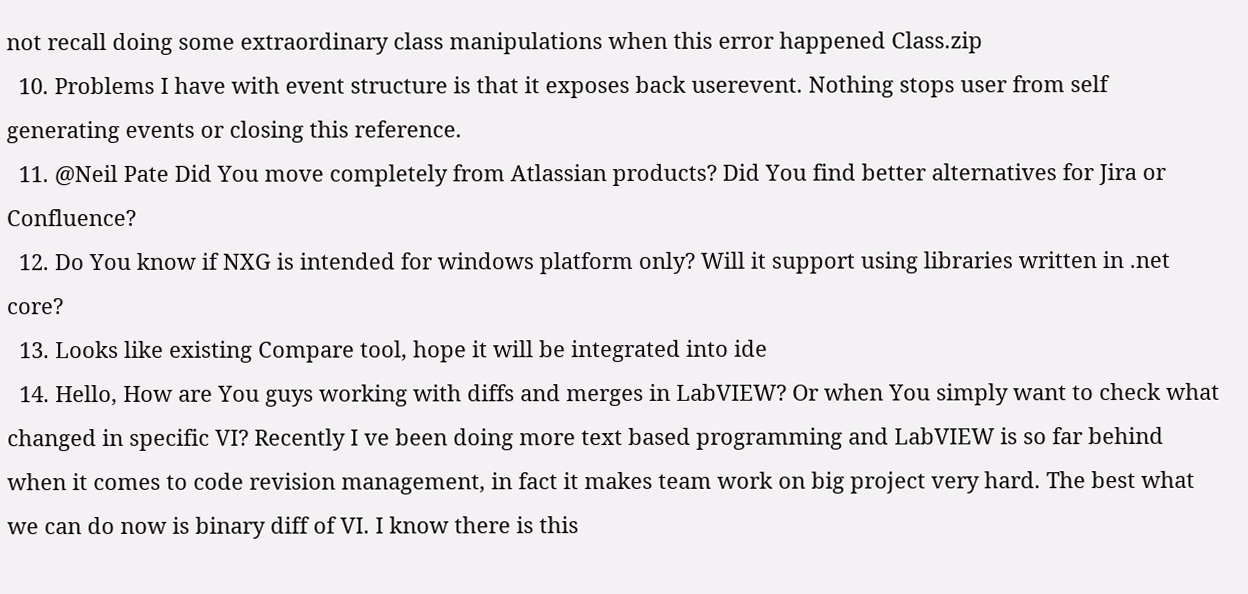not recall doing some extraordinary class manipulations when this error happened Class.zip
  10. Problems I have with event structure is that it exposes back userevent. Nothing stops user from self generating events or closing this reference.
  11. @Neil Pate Did You move completely from Atlassian products? Did You find better alternatives for Jira or Confluence?
  12. Do You know if NXG is intended for windows platform only? Will it support using libraries written in .net core?
  13. Looks like existing Compare tool, hope it will be integrated into ide
  14. Hello, How are You guys working with diffs and merges in LabVIEW? Or when You simply want to check what changed in specific VI? Recently I ve been doing more text based programming and LabVIEW is so far behind when it comes to code revision management, in fact it makes team work on big project very hard. The best what we can do now is binary diff of VI. I know there is this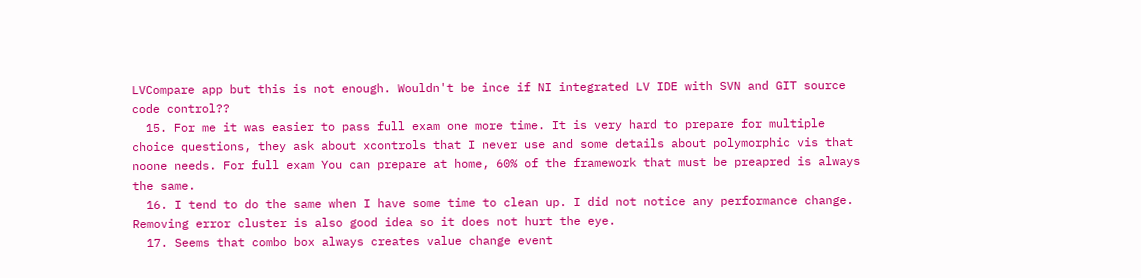LVCompare app but this is not enough. Wouldn't be ince if NI integrated LV IDE with SVN and GIT source code control??
  15. For me it was easier to pass full exam one more time. It is very hard to prepare for multiple choice questions, they ask about xcontrols that I never use and some details about polymorphic vis that noone needs. For full exam You can prepare at home, 60% of the framework that must be preapred is always the same.
  16. I tend to do the same when I have some time to clean up. I did not notice any performance change. Removing error cluster is also good idea so it does not hurt the eye.
  17. Seems that combo box always creates value change event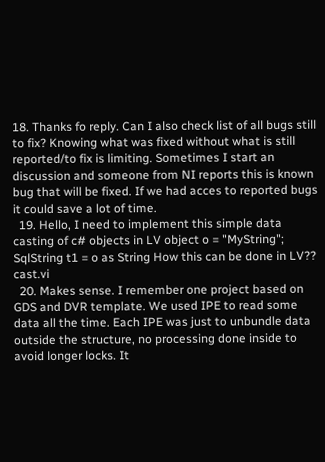18. Thanks fo reply. Can I also check list of all bugs still to fix? Knowing what was fixed without what is still reported/to fix is limiting. Sometimes I start an discussion and someone from NI reports this is known bug that will be fixed. If we had acces to reported bugs it could save a lot of time.
  19. Hello, I need to implement this simple data casting of c# objects in LV object o = "MyString"; SqlString t1 = o as String How this can be done in LV?? cast.vi
  20. Makes sense. I remember one project based on GDS and DVR template. We used IPE to read some data all the time. Each IPE was just to unbundle data outside the structure, no processing done inside to avoid longer locks. It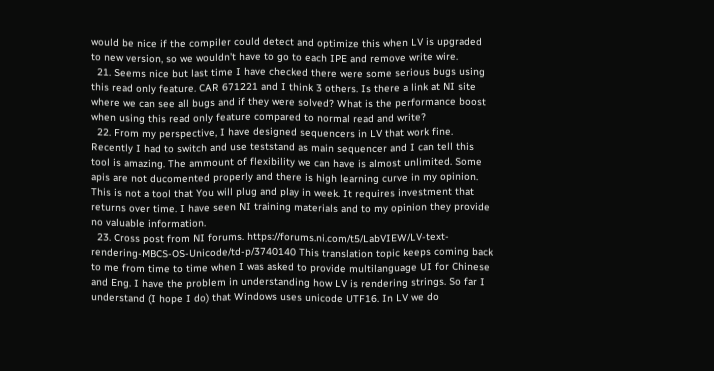would be nice if the compiler could detect and optimize this when LV is upgraded to new version, so we wouldn't have to go to each IPE and remove write wire.
  21. Seems nice but last time I have checked there were some serious bugs using this read only feature. CAR 671221 and I think 3 others. Is there a link at NI site where we can see all bugs and if they were solved? What is the performance boost when using this read only feature compared to normal read and write?
  22. From my perspective, I have designed sequencers in LV that work fine. Recently I had to switch and use teststand as main sequencer and I can tell this tool is amazing. The ammount of flexibility we can have is almost unlimited. Some apis are not ducomented properly and there is high learning curve in my opinion. This is not a tool that You will plug and play in week. It requires investment that returns over time. I have seen NI training materials and to my opinion they provide no valuable information.
  23. Cross post from NI forums. https://forums.ni.com/t5/LabVIEW/LV-text-rendering-MBCS-OS-Unicode/td-p/3740140 This translation topic keeps coming back to me from time to time when I was asked to provide multilanguage UI for Chinese and Eng. I have the problem in understanding how LV is rendering strings. So far I understand (I hope I do) that Windows uses unicode UTF16. In LV we do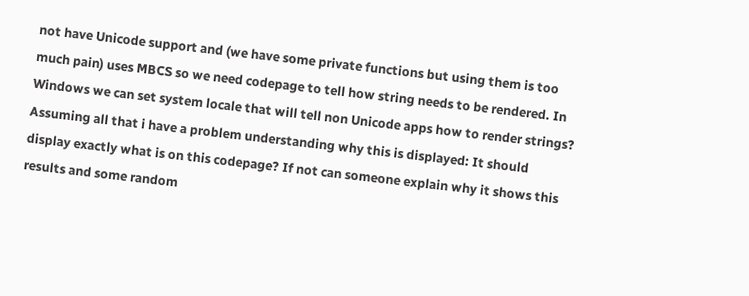not have Unicode support and (we have some private functions but using them is too much pain) uses MBCS so we need codepage to tell how string needs to be rendered. In Windows we can set system locale that will tell non Unicode apps how to render strings? Assuming all that i have a problem understanding why this is displayed: It should display exactly what is on this codepage? If not can someone explain why it shows this results and some random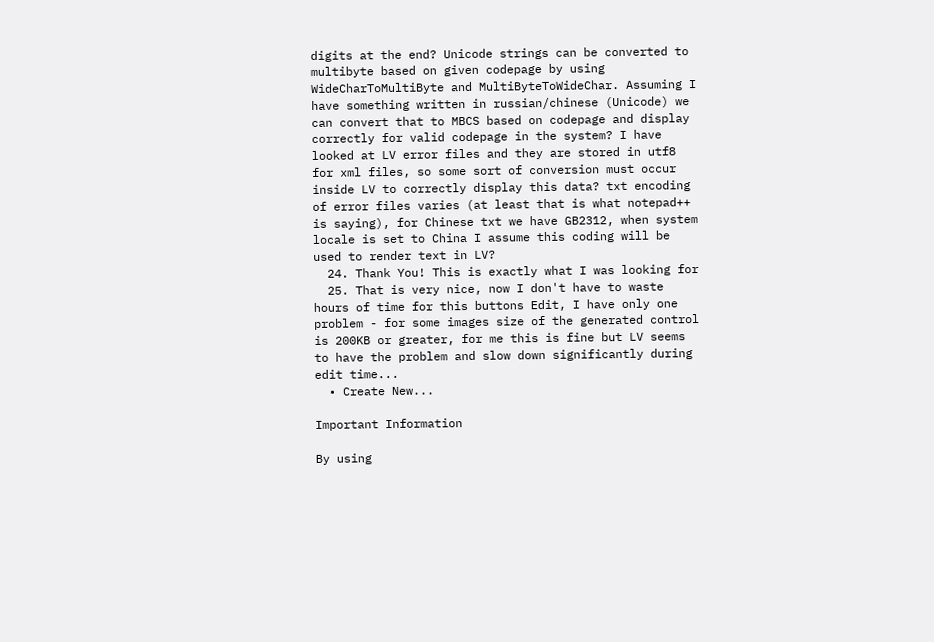digits at the end? Unicode strings can be converted to multibyte based on given codepage by using WideCharToMultiByte and MultiByteToWideChar. Assuming I have something written in russian/chinese (Unicode) we can convert that to MBCS based on codepage and display correctly for valid codepage in the system? I have looked at LV error files and they are stored in utf8 for xml files, so some sort of conversion must occur inside LV to correctly display this data? txt encoding of error files varies (at least that is what notepad++ is saying), for Chinese txt we have GB2312, when system locale is set to China I assume this coding will be used to render text in LV?
  24. Thank You! This is exactly what I was looking for
  25. That is very nice, now I don't have to waste hours of time for this buttons Edit, I have only one problem - for some images size of the generated control is 200KB or greater, for me this is fine but LV seems to have the problem and slow down significantly during edit time...
  • Create New...

Important Information

By using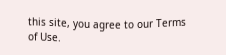this site, you agree to our Terms of Use.